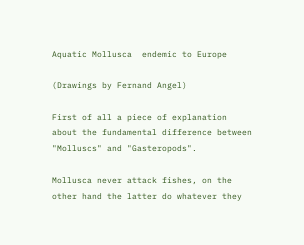Aquatic Mollusca  endemic to Europe

(Drawings by Fernand Angel)

First of all a piece of explanation about the fundamental difference between  "Molluscs" and "Gasteropods".

Mollusca never attack fishes, on the other hand the latter do whatever they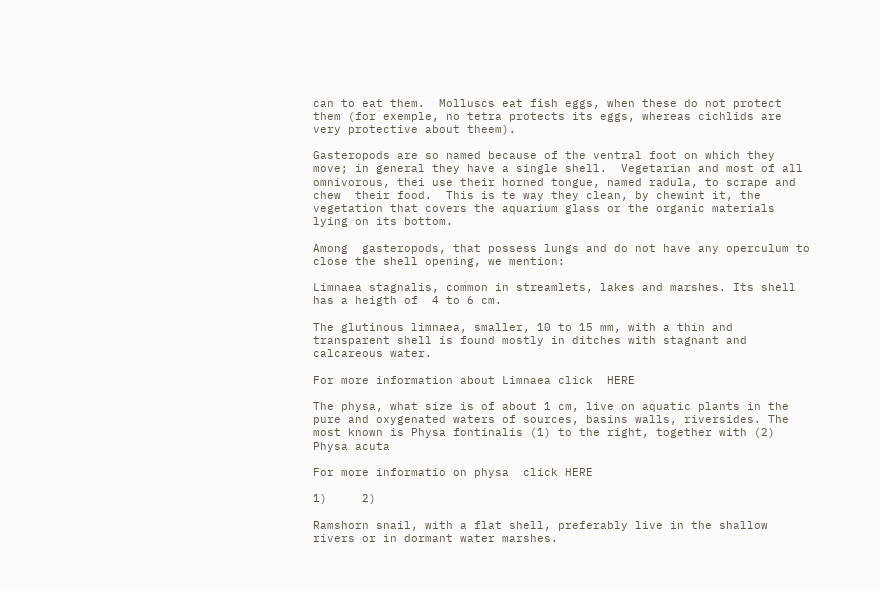can to eat them.  Molluscs eat fish eggs, when these do not protect them (for exemple, no tetra protects its eggs, whereas cichlids are very protective about theem).

Gasteropods are so named because of the ventral foot on which they move; in general they have a single shell.  Vegetarian and most of all omnivorous, thei use their horned tongue, named radula, to scrape and chew  their food.  This is te way they clean, by chewint it, the vegetation that covers the aquarium glass or the organic materials lying on its bottom.

Among  gasteropods, that possess lungs and do not have any operculum to close the shell opening, we mention:

Limnaea stagnalis, common in streamlets, lakes and marshes. Its shell has a heigth of  4 to 6 cm.

The glutinous limnaea, smaller, 10 to 15 mm, with a thin and transparent shell is found mostly in ditches with stagnant and calcareous water.

For more information about Limnaea click  HERE

The physa, what size is of about 1 cm, live on aquatic plants in the pure and oxygenated waters of sources, basins walls, riversides. The most known is Physa fontinalis (1) to the right, together with (2) Physa acuta

For more informatio on physa  click HERE

1)     2)

Ramshorn snail, with a flat shell, preferably live in the shallow rivers or in dormant water marshes.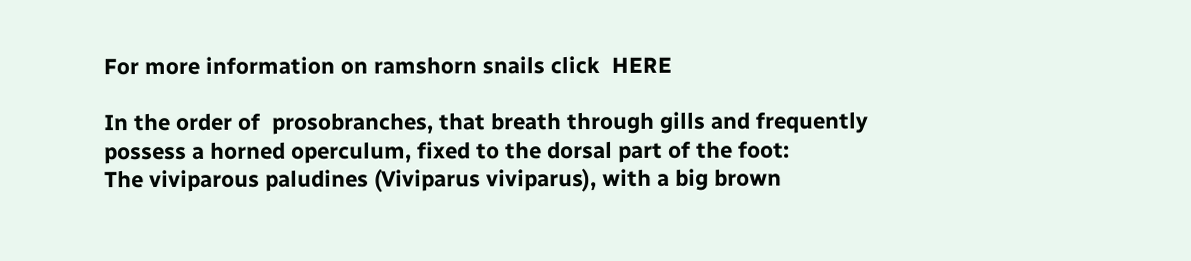For more information on ramshorn snails click  HERE

In the order of  prosobranches, that breath through gills and frequently possess a horned operculum, fixed to the dorsal part of the foot:
The viviparous paludines (Viviparus viviparus), with a big brown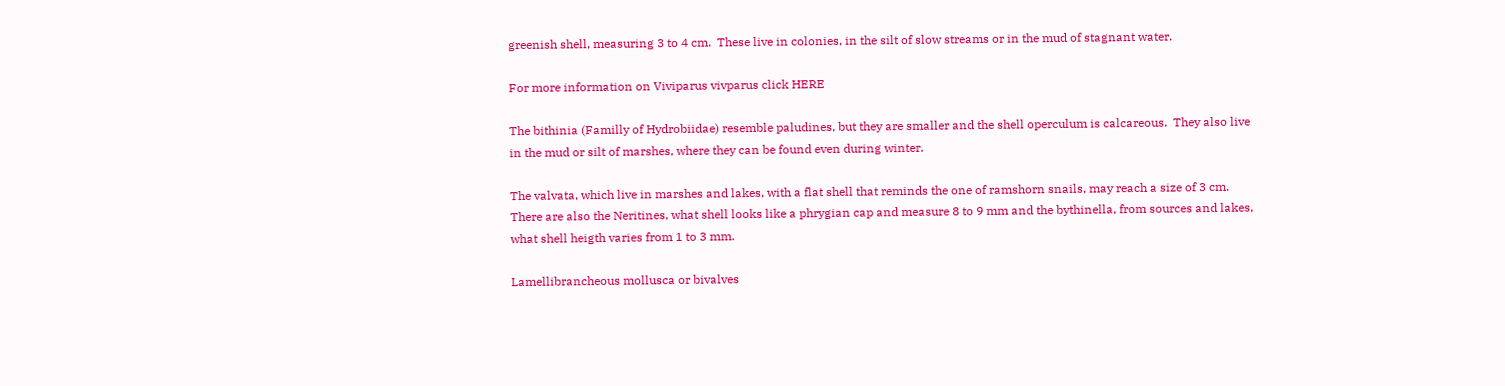greenish shell, measuring 3 to 4 cm.  These live in colonies, in the silt of slow streams or in the mud of stagnant water.

For more information on Viviparus vivparus click HERE

The bithinia (Familly of Hydrobiidae) resemble paludines, but they are smaller and the shell operculum is calcareous.  They also live in the mud or silt of marshes, where they can be found even during winter.

The valvata, which live in marshes and lakes, with a flat shell that reminds the one of ramshorn snails, may reach a size of 3 cm.
There are also the Neritines, what shell looks like a phrygian cap and measure 8 to 9 mm and the bythinella, from sources and lakes, what shell heigth varies from 1 to 3 mm.

Lamellibrancheous mollusca or bivalves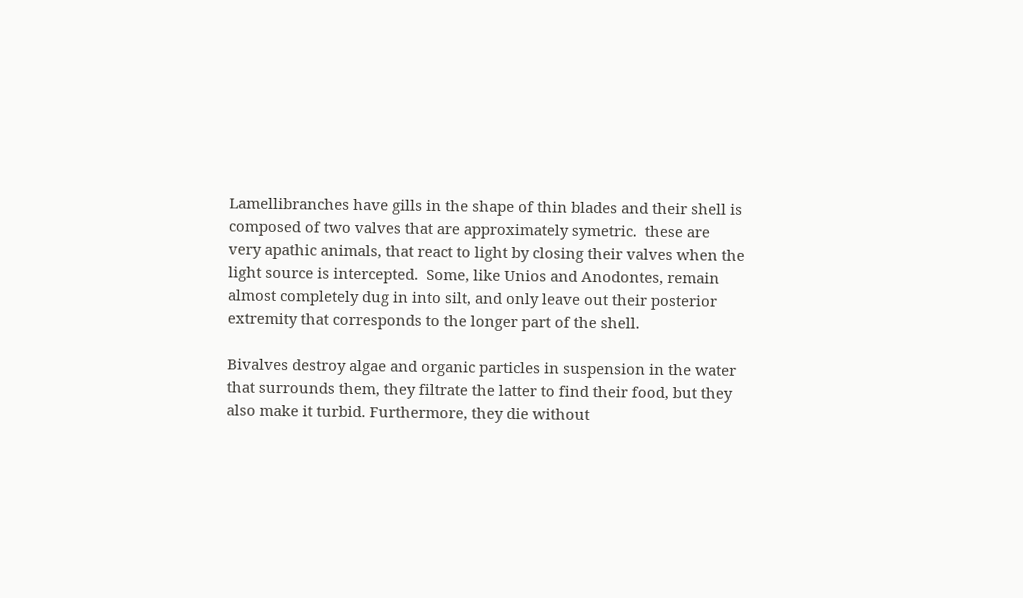Lamellibranches have gills in the shape of thin blades and their shell is composed of two valves that are approximately symetric.  these are very apathic animals, that react to light by closing their valves when the light source is intercepted.  Some, like Unios and Anodontes, remain almost completely dug in into silt, and only leave out their posterior extremity that corresponds to the longer part of the shell.

Bivalves destroy algae and organic particles in suspension in the water that surrounds them, they filtrate the latter to find their food, but they also make it turbid. Furthermore, they die without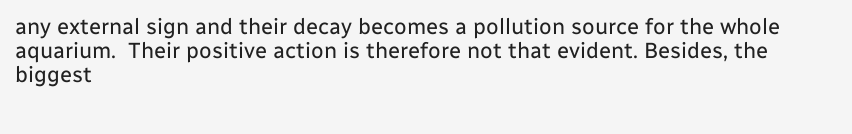any external sign and their decay becomes a pollution source for the whole aquarium.  Their positive action is therefore not that evident. Besides, the biggest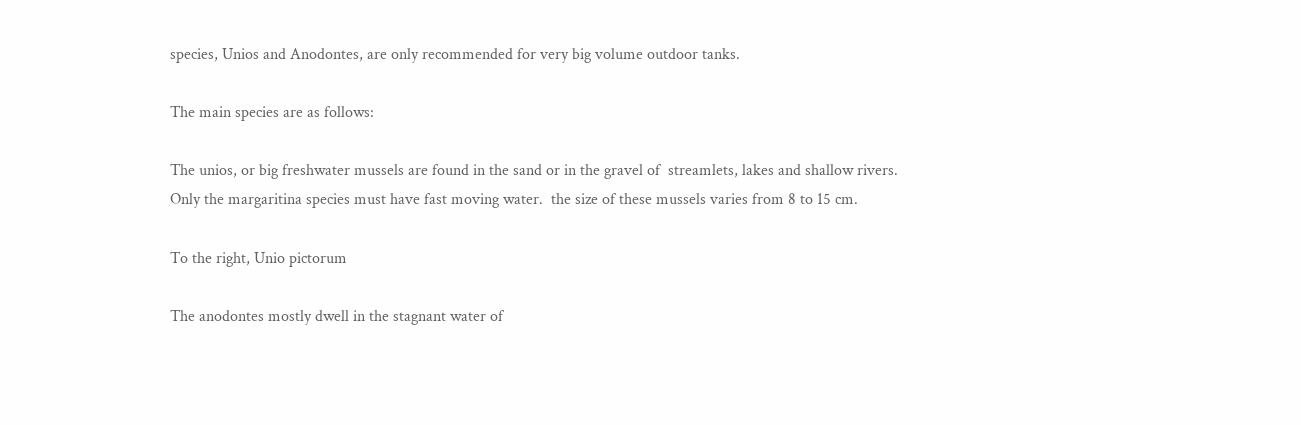species, Unios and Anodontes, are only recommended for very big volume outdoor tanks.

The main species are as follows:

The unios, or big freshwater mussels are found in the sand or in the gravel of  streamlets, lakes and shallow rivers.  Only the margaritina species must have fast moving water.  the size of these mussels varies from 8 to 15 cm.

To the right, Unio pictorum

The anodontes mostly dwell in the stagnant water of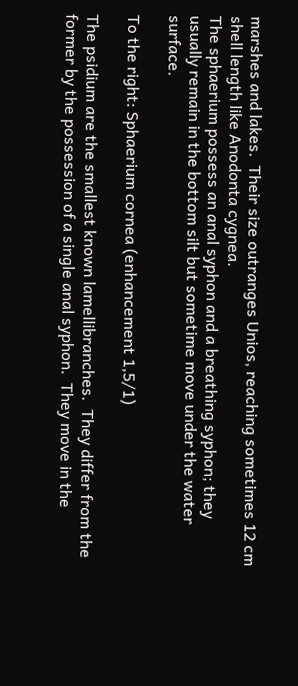marshes and lakes.  Their size outranges Unios, reaching sometimes 12 cm shell length like Anodonta cygnea.
The sphaerium possess an anal syphon and a breathing syphon; they usually remain in the bottom silt but sometime move under the water surface.

To the right: Sphaerium cornea (enhancement 1,5/1)

The psidium are the smallest known lamellibranches.  They differ from the former by the possession of a single anal syphon.  They move in the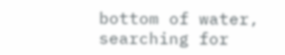bottom of water, searching for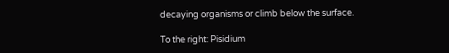decaying organisms or climb below the surface.

To the right: Pisidium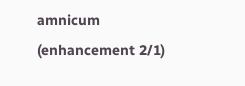amnicum (enhancement 2/1)